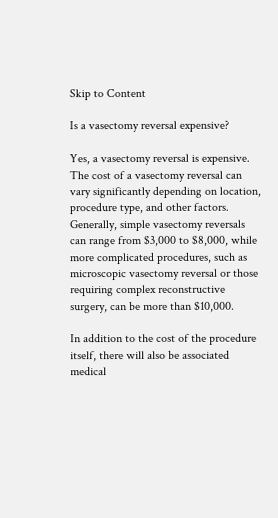Skip to Content

Is a vasectomy reversal expensive?

Yes, a vasectomy reversal is expensive. The cost of a vasectomy reversal can vary significantly depending on location, procedure type, and other factors. Generally, simple vasectomy reversals can range from $3,000 to $8,000, while more complicated procedures, such as microscopic vasectomy reversal or those requiring complex reconstructive surgery, can be more than $10,000.

In addition to the cost of the procedure itself, there will also be associated medical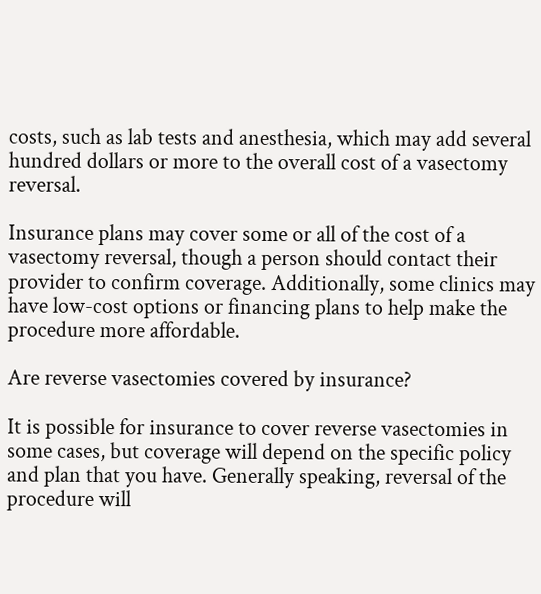costs, such as lab tests and anesthesia, which may add several hundred dollars or more to the overall cost of a vasectomy reversal.

Insurance plans may cover some or all of the cost of a vasectomy reversal, though a person should contact their provider to confirm coverage. Additionally, some clinics may have low-cost options or financing plans to help make the procedure more affordable.

Are reverse vasectomies covered by insurance?

It is possible for insurance to cover reverse vasectomies in some cases, but coverage will depend on the specific policy and plan that you have. Generally speaking, reversal of the procedure will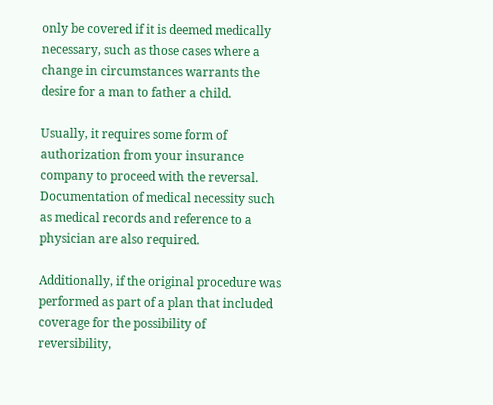only be covered if it is deemed medically necessary, such as those cases where a change in circumstances warrants the desire for a man to father a child.

Usually, it requires some form of authorization from your insurance company to proceed with the reversal. Documentation of medical necessity such as medical records and reference to a physician are also required.

Additionally, if the original procedure was performed as part of a plan that included coverage for the possibility of reversibility,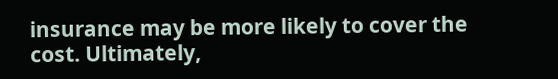insurance may be more likely to cover the cost. Ultimately,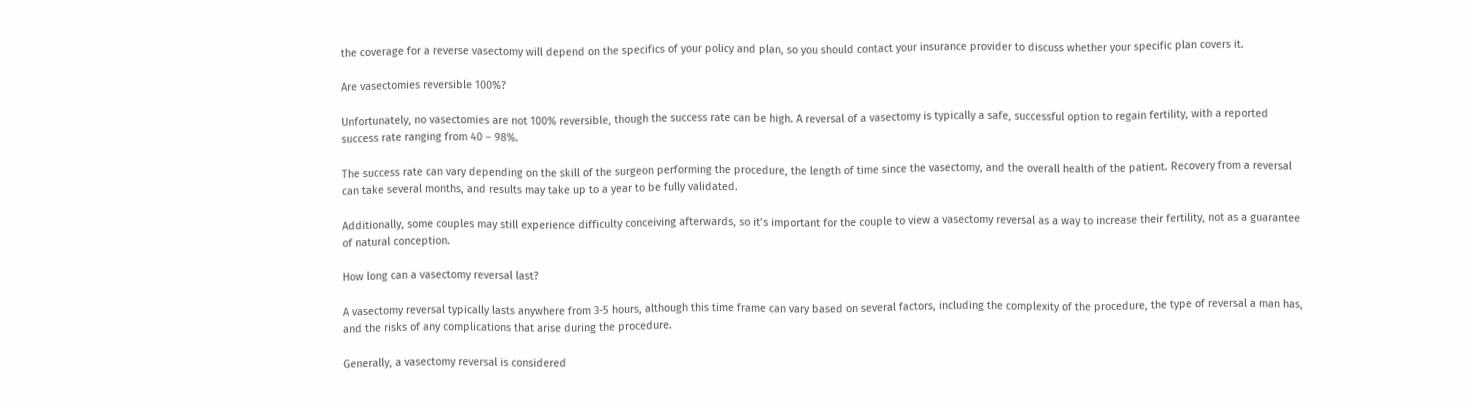the coverage for a reverse vasectomy will depend on the specifics of your policy and plan, so you should contact your insurance provider to discuss whether your specific plan covers it.

Are vasectomies reversible 100%?

Unfortunately, no vasectomies are not 100% reversible, though the success rate can be high. A reversal of a vasectomy is typically a safe, successful option to regain fertility, with a reported success rate ranging from 40 – 98%.

The success rate can vary depending on the skill of the surgeon performing the procedure, the length of time since the vasectomy, and the overall health of the patient. Recovery from a reversal can take several months, and results may take up to a year to be fully validated.

Additionally, some couples may still experience difficulty conceiving afterwards, so it’s important for the couple to view a vasectomy reversal as a way to increase their fertility, not as a guarantee of natural conception.

How long can a vasectomy reversal last?

A vasectomy reversal typically lasts anywhere from 3-5 hours, although this time frame can vary based on several factors, including the complexity of the procedure, the type of reversal a man has, and the risks of any complications that arise during the procedure.

Generally, a vasectomy reversal is considered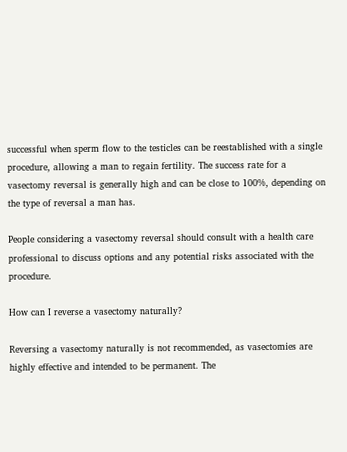successful when sperm flow to the testicles can be reestablished with a single procedure, allowing a man to regain fertility. The success rate for a vasectomy reversal is generally high and can be close to 100%, depending on the type of reversal a man has.

People considering a vasectomy reversal should consult with a health care professional to discuss options and any potential risks associated with the procedure.

How can I reverse a vasectomy naturally?

Reversing a vasectomy naturally is not recommended, as vasectomies are highly effective and intended to be permanent. The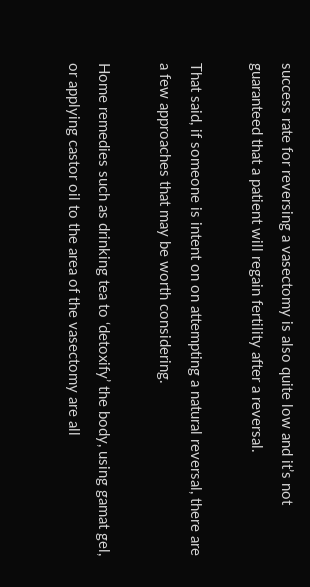success rate for reversing a vasectomy is also quite low and it’s not guaranteed that a patient will regain fertility after a reversal.

That said, if someone is intent on on attempting a natural reversal, there are a few approaches that may be worth considering.

Home remedies such as drinking tea to ‘detoxify’ the body, using gamat gel, or applying castor oil to the area of the vasectomy are all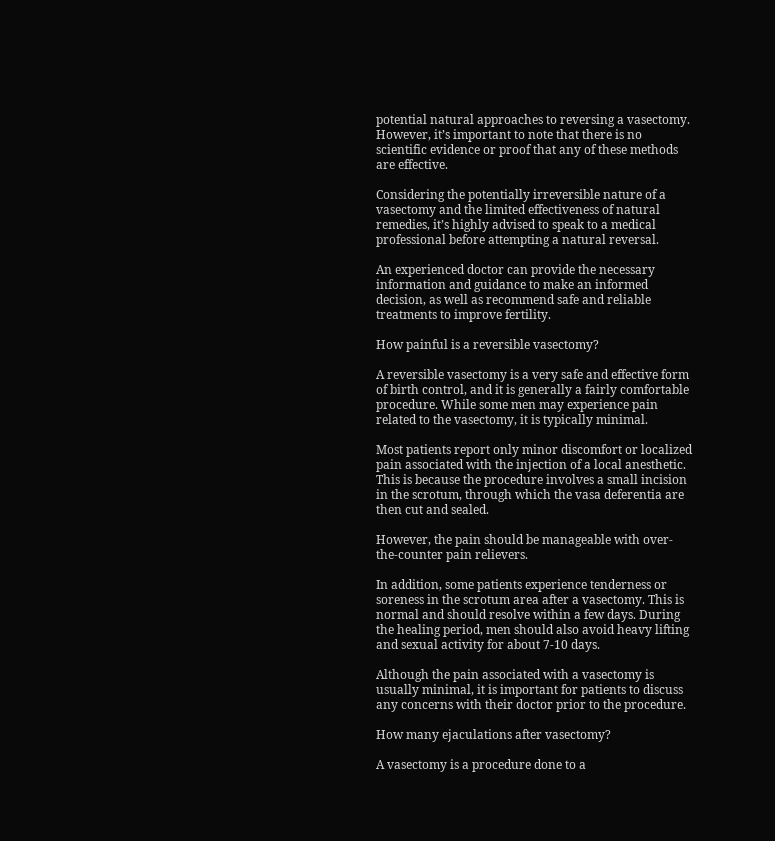potential natural approaches to reversing a vasectomy. However, it’s important to note that there is no scientific evidence or proof that any of these methods are effective.

Considering the potentially irreversible nature of a vasectomy and the limited effectiveness of natural remedies, it’s highly advised to speak to a medical professional before attempting a natural reversal.

An experienced doctor can provide the necessary information and guidance to make an informed decision, as well as recommend safe and reliable treatments to improve fertility.

How painful is a reversible vasectomy?

A reversible vasectomy is a very safe and effective form of birth control, and it is generally a fairly comfortable procedure. While some men may experience pain related to the vasectomy, it is typically minimal.

Most patients report only minor discomfort or localized pain associated with the injection of a local anesthetic. This is because the procedure involves a small incision in the scrotum, through which the vasa deferentia are then cut and sealed.

However, the pain should be manageable with over-the-counter pain relievers.

In addition, some patients experience tenderness or soreness in the scrotum area after a vasectomy. This is normal and should resolve within a few days. During the healing period, men should also avoid heavy lifting and sexual activity for about 7-10 days.

Although the pain associated with a vasectomy is usually minimal, it is important for patients to discuss any concerns with their doctor prior to the procedure.

How many ejaculations after vasectomy?

A vasectomy is a procedure done to a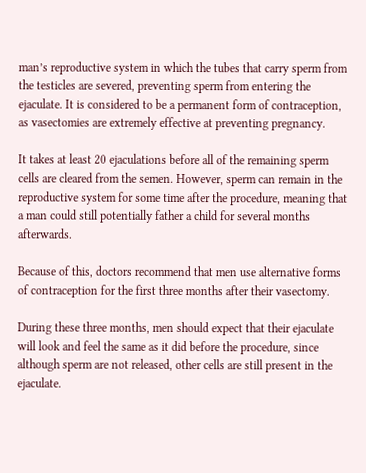man’s reproductive system in which the tubes that carry sperm from the testicles are severed, preventing sperm from entering the ejaculate. It is considered to be a permanent form of contraception, as vasectomies are extremely effective at preventing pregnancy.

It takes at least 20 ejaculations before all of the remaining sperm cells are cleared from the semen. However, sperm can remain in the reproductive system for some time after the procedure, meaning that a man could still potentially father a child for several months afterwards.

Because of this, doctors recommend that men use alternative forms of contraception for the first three months after their vasectomy.

During these three months, men should expect that their ejaculate will look and feel the same as it did before the procedure, since although sperm are not released, other cells are still present in the ejaculate.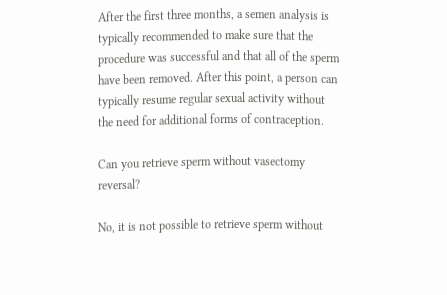After the first three months, a semen analysis is typically recommended to make sure that the procedure was successful and that all of the sperm have been removed. After this point, a person can typically resume regular sexual activity without the need for additional forms of contraception.

Can you retrieve sperm without vasectomy reversal?

No, it is not possible to retrieve sperm without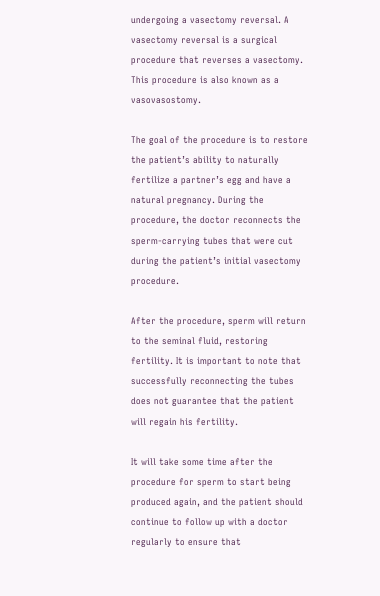undergoing a vasectomy reversal. A vasectomy reversal is a surgical procedure that reverses a vasectomy. This procedure is also known as a vasovasostomy.

The goal of the procedure is to restore the patient’s ability to naturally fertilize a partner’s egg and have a natural pregnancy. During the procedure, the doctor reconnects the sperm-carrying tubes that were cut during the patient’s initial vasectomy procedure.

After the procedure, sperm will return to the seminal fluid, restoring fertility. It is important to note that successfully reconnecting the tubes does not guarantee that the patient will regain his fertility.

It will take some time after the procedure for sperm to start being produced again, and the patient should continue to follow up with a doctor regularly to ensure that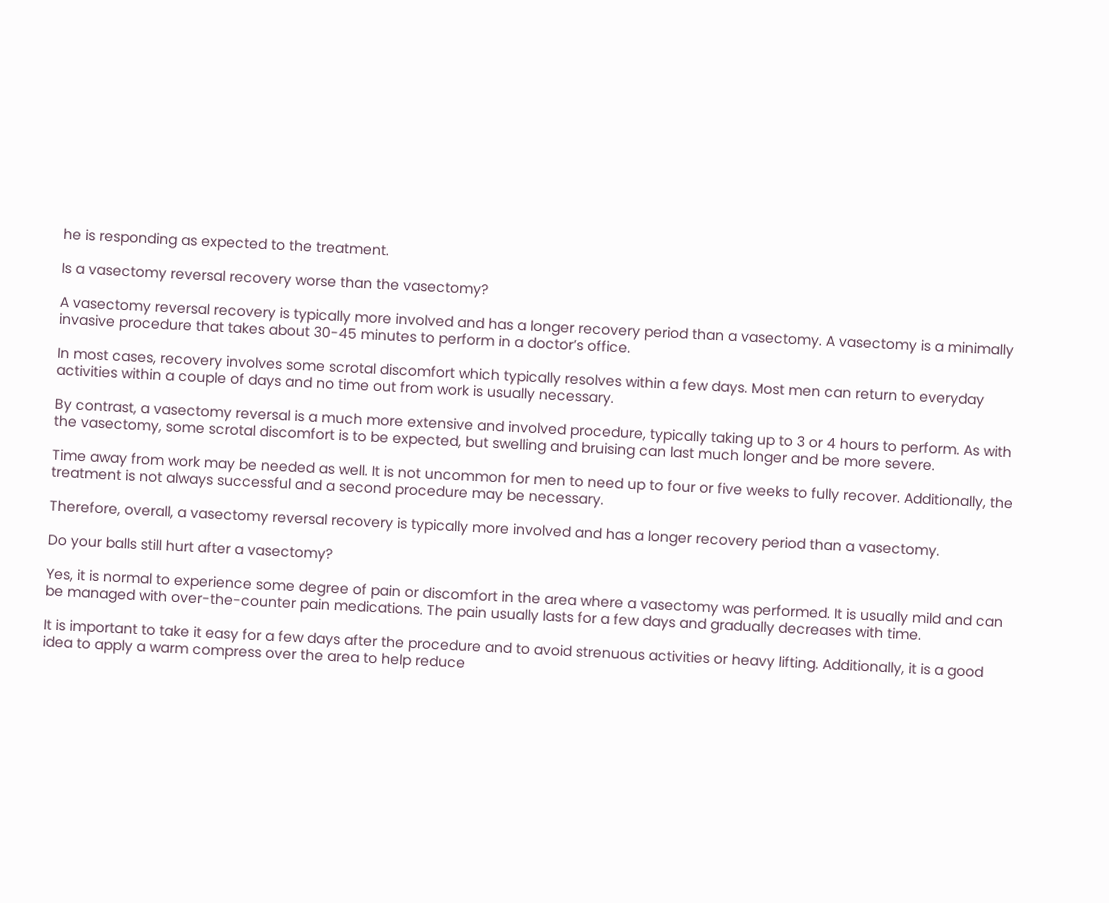he is responding as expected to the treatment.

Is a vasectomy reversal recovery worse than the vasectomy?

A vasectomy reversal recovery is typically more involved and has a longer recovery period than a vasectomy. A vasectomy is a minimally invasive procedure that takes about 30-45 minutes to perform in a doctor’s office.

In most cases, recovery involves some scrotal discomfort which typically resolves within a few days. Most men can return to everyday activities within a couple of days and no time out from work is usually necessary.

By contrast, a vasectomy reversal is a much more extensive and involved procedure, typically taking up to 3 or 4 hours to perform. As with the vasectomy, some scrotal discomfort is to be expected, but swelling and bruising can last much longer and be more severe.

Time away from work may be needed as well. It is not uncommon for men to need up to four or five weeks to fully recover. Additionally, the treatment is not always successful and a second procedure may be necessary.

Therefore, overall, a vasectomy reversal recovery is typically more involved and has a longer recovery period than a vasectomy.

Do your balls still hurt after a vasectomy?

Yes, it is normal to experience some degree of pain or discomfort in the area where a vasectomy was performed. It is usually mild and can be managed with over-the-counter pain medications. The pain usually lasts for a few days and gradually decreases with time.

It is important to take it easy for a few days after the procedure and to avoid strenuous activities or heavy lifting. Additionally, it is a good idea to apply a warm compress over the area to help reduce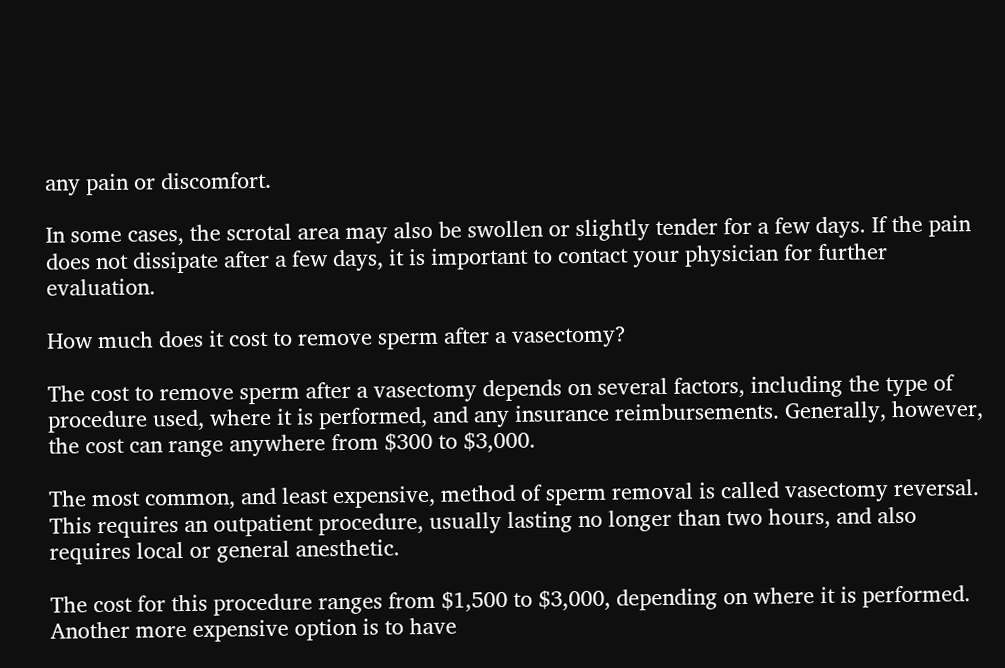any pain or discomfort.

In some cases, the scrotal area may also be swollen or slightly tender for a few days. If the pain does not dissipate after a few days, it is important to contact your physician for further evaluation.

How much does it cost to remove sperm after a vasectomy?

The cost to remove sperm after a vasectomy depends on several factors, including the type of procedure used, where it is performed, and any insurance reimbursements. Generally, however, the cost can range anywhere from $300 to $3,000.

The most common, and least expensive, method of sperm removal is called vasectomy reversal. This requires an outpatient procedure, usually lasting no longer than two hours, and also requires local or general anesthetic.

The cost for this procedure ranges from $1,500 to $3,000, depending on where it is performed. Another more expensive option is to have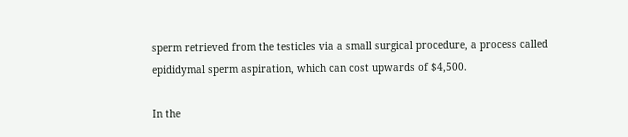sperm retrieved from the testicles via a small surgical procedure, a process called epididymal sperm aspiration, which can cost upwards of $4,500.

In the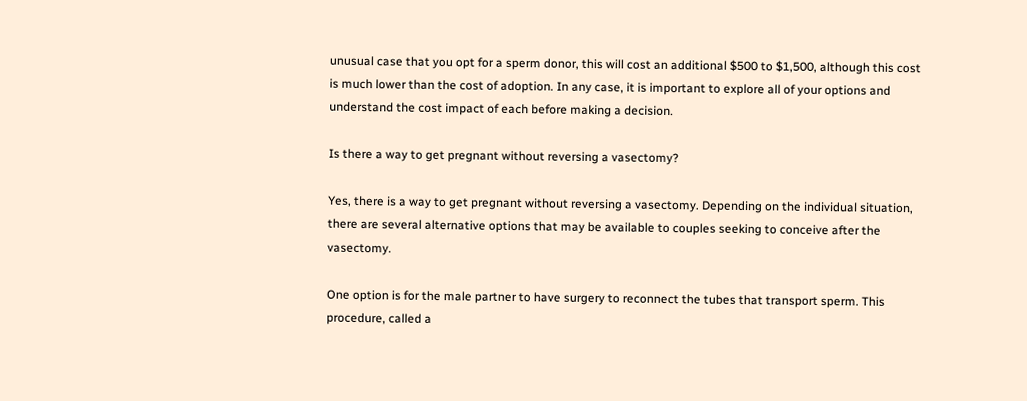unusual case that you opt for a sperm donor, this will cost an additional $500 to $1,500, although this cost is much lower than the cost of adoption. In any case, it is important to explore all of your options and understand the cost impact of each before making a decision.

Is there a way to get pregnant without reversing a vasectomy?

Yes, there is a way to get pregnant without reversing a vasectomy. Depending on the individual situation, there are several alternative options that may be available to couples seeking to conceive after the vasectomy.

One option is for the male partner to have surgery to reconnect the tubes that transport sperm. This procedure, called a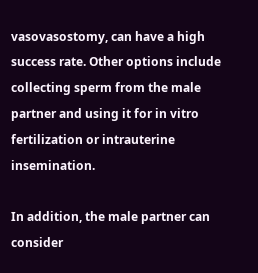vasovasostomy, can have a high success rate. Other options include collecting sperm from the male partner and using it for in vitro fertilization or intrauterine insemination.

In addition, the male partner can consider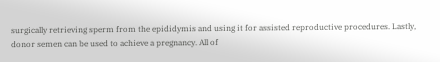surgically retrieving sperm from the epididymis and using it for assisted reproductive procedures. Lastly, donor semen can be used to achieve a pregnancy. All of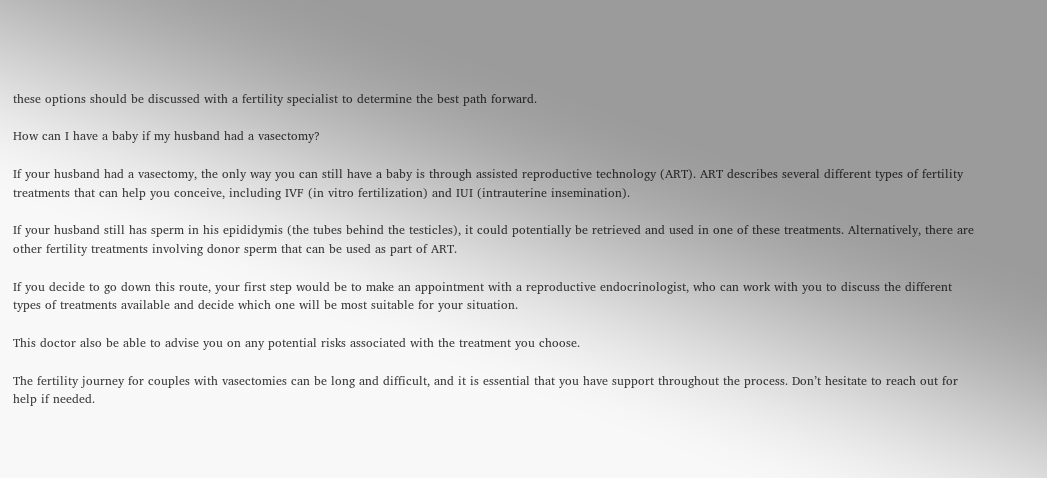these options should be discussed with a fertility specialist to determine the best path forward.

How can I have a baby if my husband had a vasectomy?

If your husband had a vasectomy, the only way you can still have a baby is through assisted reproductive technology (ART). ART describes several different types of fertility treatments that can help you conceive, including IVF (in vitro fertilization) and IUI (intrauterine insemination).

If your husband still has sperm in his epididymis (the tubes behind the testicles), it could potentially be retrieved and used in one of these treatments. Alternatively, there are other fertility treatments involving donor sperm that can be used as part of ART.

If you decide to go down this route, your first step would be to make an appointment with a reproductive endocrinologist, who can work with you to discuss the different types of treatments available and decide which one will be most suitable for your situation.

This doctor also be able to advise you on any potential risks associated with the treatment you choose.

The fertility journey for couples with vasectomies can be long and difficult, and it is essential that you have support throughout the process. Don’t hesitate to reach out for help if needed.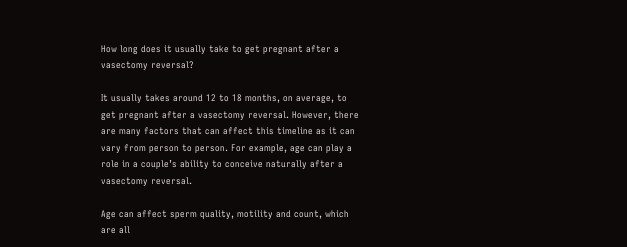How long does it usually take to get pregnant after a vasectomy reversal?

It usually takes around 12 to 18 months, on average, to get pregnant after a vasectomy reversal. However, there are many factors that can affect this timeline as it can vary from person to person. For example, age can play a role in a couple’s ability to conceive naturally after a vasectomy reversal.

Age can affect sperm quality, motility and count, which are all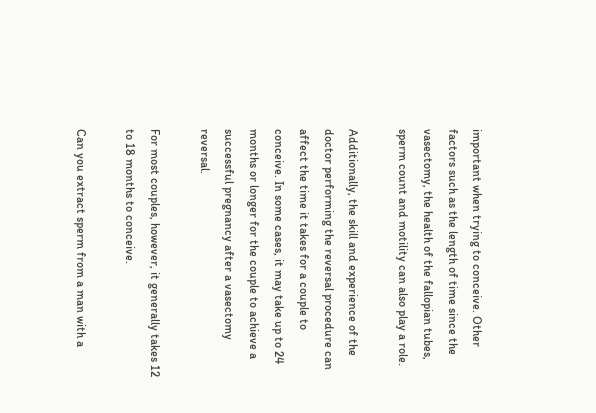important when trying to conceive. Other factors such as the length of time since the vasectomy, the health of the fallopian tubes, sperm count and motility can also play a role.

Additionally, the skill and experience of the doctor performing the reversal procedure can affect the time it takes for a couple to conceive. In some cases, it may take up to 24 months or longer for the couple to achieve a successful pregnancy after a vasectomy reversal.

For most couples, however, it generally takes 12 to 18 months to conceive.

Can you extract sperm from a man with a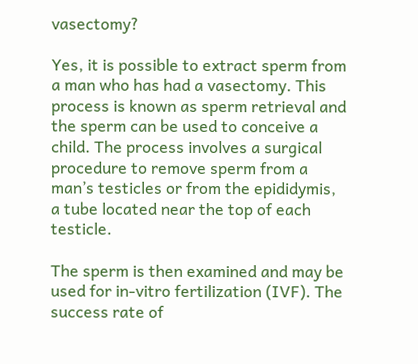vasectomy?

Yes, it is possible to extract sperm from a man who has had a vasectomy. This process is known as sperm retrieval and the sperm can be used to conceive a child. The process involves a surgical procedure to remove sperm from a man’s testicles or from the epididymis, a tube located near the top of each testicle.

The sperm is then examined and may be used for in-vitro fertilization (IVF). The success rate of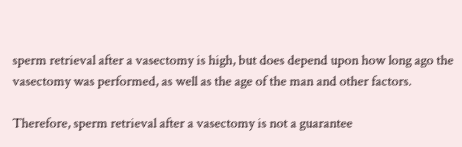sperm retrieval after a vasectomy is high, but does depend upon how long ago the vasectomy was performed, as well as the age of the man and other factors.

Therefore, sperm retrieval after a vasectomy is not a guarantee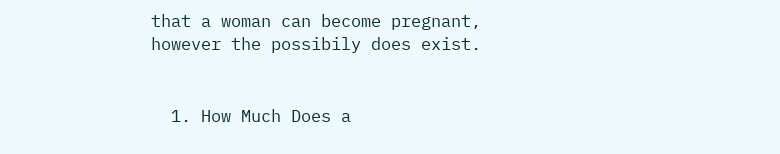that a woman can become pregnant, however the possibily does exist.


  1. How Much Does a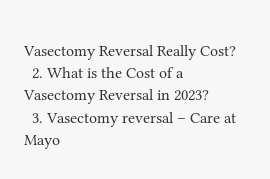Vasectomy Reversal Really Cost?
  2. What is the Cost of a Vasectomy Reversal in 2023?
  3. Vasectomy reversal – Care at Mayo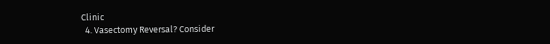Clinic
  4. Vasectomy Reversal? Consider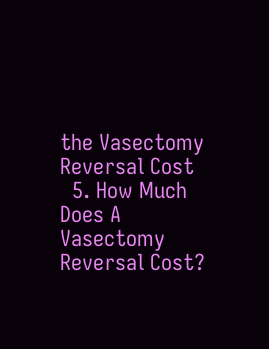the Vasectomy Reversal Cost
  5. How Much Does A Vasectomy Reversal Cost?